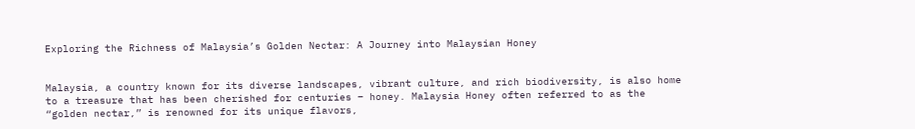Exploring the Richness of Malaysia’s Golden Nectar: A Journey into Malaysian Honey


Malaysia, a country known for its diverse landscapes, vibrant culture, and rich biodiversity, is also home to a treasure that has been cherished for centuries – honey. Malaysia Honey often referred to as the “golden nectar,” is renowned for its unique flavors,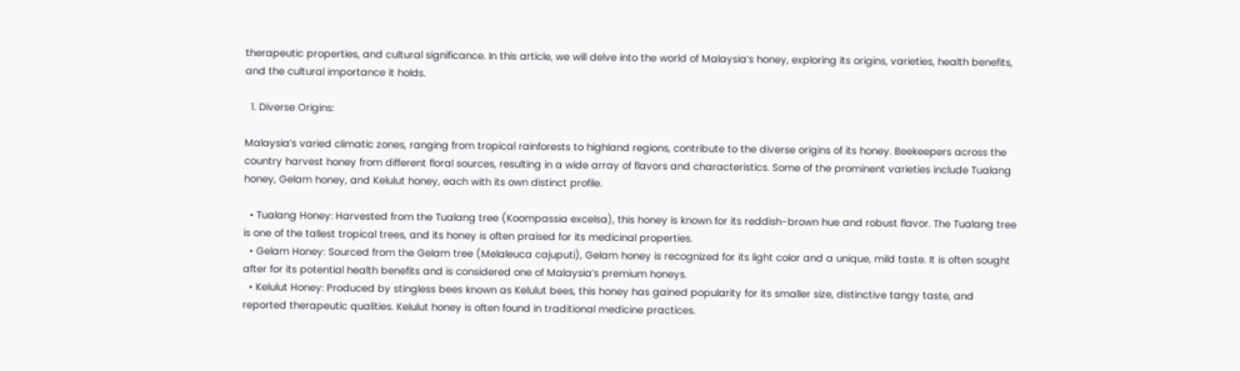therapeutic properties, and cultural significance. In this article, we will delve into the world of Malaysia’s honey, exploring its origins, varieties, health benefits, and the cultural importance it holds.

  1. Diverse Origins:

Malaysia’s varied climatic zones, ranging from tropical rainforests to highland regions, contribute to the diverse origins of its honey. Beekeepers across the country harvest honey from different floral sources, resulting in a wide array of flavors and characteristics. Some of the prominent varieties include Tualang honey, Gelam honey, and Kelulut honey, each with its own distinct profile.

  • Tualang Honey: Harvested from the Tualang tree (Koompassia excelsa), this honey is known for its reddish-brown hue and robust flavor. The Tualang tree is one of the tallest tropical trees, and its honey is often praised for its medicinal properties.
  • Gelam Honey: Sourced from the Gelam tree (Melaleuca cajuputi), Gelam honey is recognized for its light color and a unique, mild taste. It is often sought after for its potential health benefits and is considered one of Malaysia’s premium honeys.
  • Kelulut Honey: Produced by stingless bees known as Kelulut bees, this honey has gained popularity for its smaller size, distinctive tangy taste, and reported therapeutic qualities. Kelulut honey is often found in traditional medicine practices.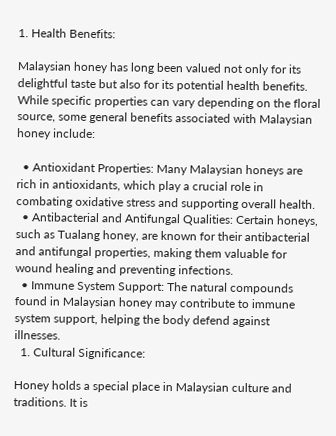1. Health Benefits:

Malaysian honey has long been valued not only for its delightful taste but also for its potential health benefits. While specific properties can vary depending on the floral source, some general benefits associated with Malaysian honey include:

  • Antioxidant Properties: Many Malaysian honeys are rich in antioxidants, which play a crucial role in combating oxidative stress and supporting overall health.
  • Antibacterial and Antifungal Qualities: Certain honeys, such as Tualang honey, are known for their antibacterial and antifungal properties, making them valuable for wound healing and preventing infections.
  • Immune System Support: The natural compounds found in Malaysian honey may contribute to immune system support, helping the body defend against illnesses.
  1. Cultural Significance:

Honey holds a special place in Malaysian culture and traditions. It is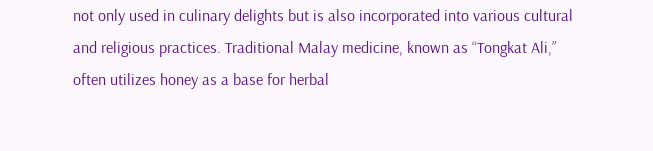not only used in culinary delights but is also incorporated into various cultural and religious practices. Traditional Malay medicine, known as “Tongkat Ali,” often utilizes honey as a base for herbal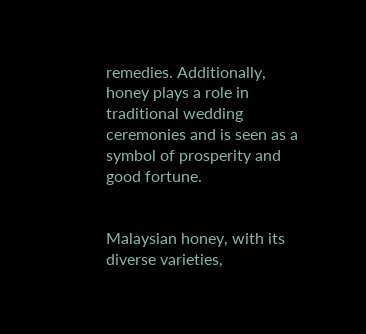remedies. Additionally, honey plays a role in traditional wedding ceremonies and is seen as a symbol of prosperity and good fortune.


Malaysian honey, with its diverse varieties,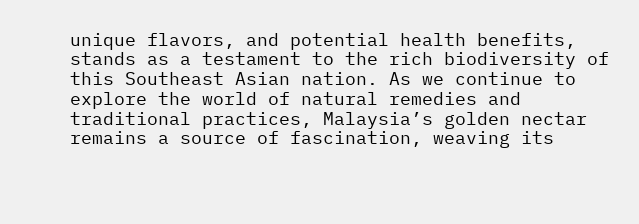unique flavors, and potential health benefits, stands as a testament to the rich biodiversity of this Southeast Asian nation. As we continue to explore the world of natural remedies and traditional practices, Malaysia’s golden nectar remains a source of fascination, weaving its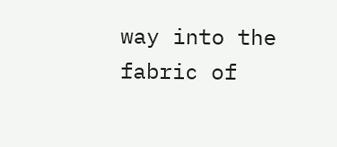way into the fabric of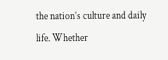the nation’s culture and daily life. Whether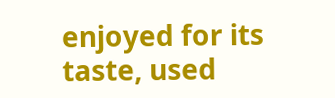enjoyed for its taste, used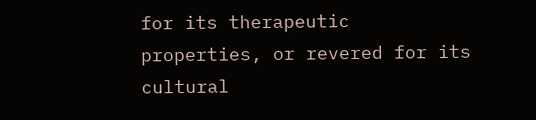for its therapeutic properties, or revered for its cultural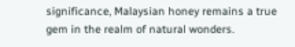significance, Malaysian honey remains a true gem in the realm of natural wonders.